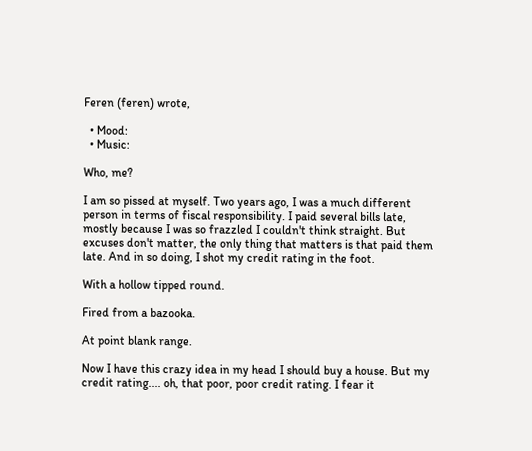Feren (feren) wrote,

  • Mood:
  • Music:

Who, me?

I am so pissed at myself. Two years ago, I was a much different person in terms of fiscal responsibility. I paid several bills late, mostly because I was so frazzled I couldn't think straight. But excuses don't matter, the only thing that matters is that paid them late. And in so doing, I shot my credit rating in the foot.

With a hollow tipped round.

Fired from a bazooka.

At point blank range.

Now I have this crazy idea in my head I should buy a house. But my credit rating.... oh, that poor, poor credit rating. I fear it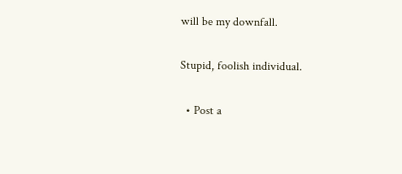will be my downfall.

Stupid, foolish individual.

  • Post a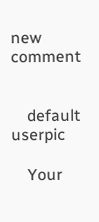new comment


    default userpic

    Your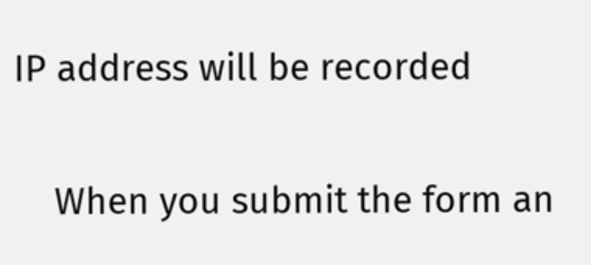IP address will be recorded

    When you submit the form an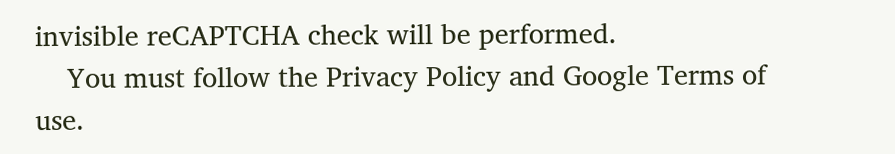invisible reCAPTCHA check will be performed.
    You must follow the Privacy Policy and Google Terms of use.